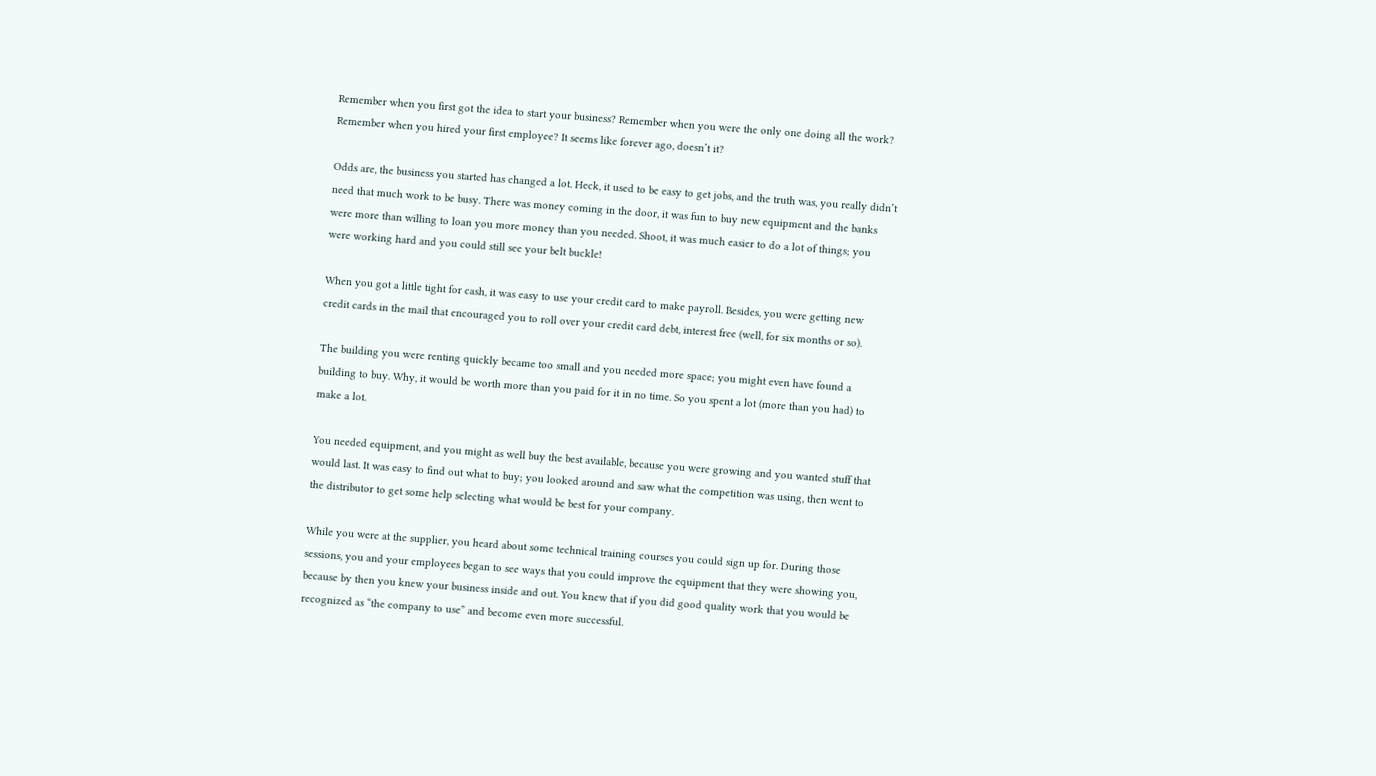Remember when you first got the idea to start your business? Remember when you were the only one doing all the work? Remember when you hired your first employee? It seems like forever ago, doesn’t it?

Odds are, the business you started has changed a lot. Heck, it used to be easy to get jobs, and the truth was, you really didn’t need that much work to be busy. There was money coming in the door, it was fun to buy new equipment and the banks were more than willing to loan you more money than you needed. Shoot, it was much easier to do a lot of things; you were working hard and you could still see your belt buckle!

When you got a little tight for cash, it was easy to use your credit card to make payroll. Besides, you were getting new credit cards in the mail that encouraged you to roll over your credit card debt, interest free (well, for six months or so).

The building you were renting quickly became too small and you needed more space; you might even have found a building to buy. Why, it would be worth more than you paid for it in no time. So you spent a lot (more than you had) to make a lot.

You needed equipment, and you might as well buy the best available, because you were growing and you wanted stuff that would last. It was easy to find out what to buy; you looked around and saw what the competition was using, then went to the distributor to get some help selecting what would be best for your company.

While you were at the supplier, you heard about some technical training courses you could sign up for. During those sessions, you and your employees began to see ways that you could improve the equipment that they were showing you, because by then you knew your business inside and out. You knew that if you did good quality work that you would be recognized as “the company to use” and become even more successful.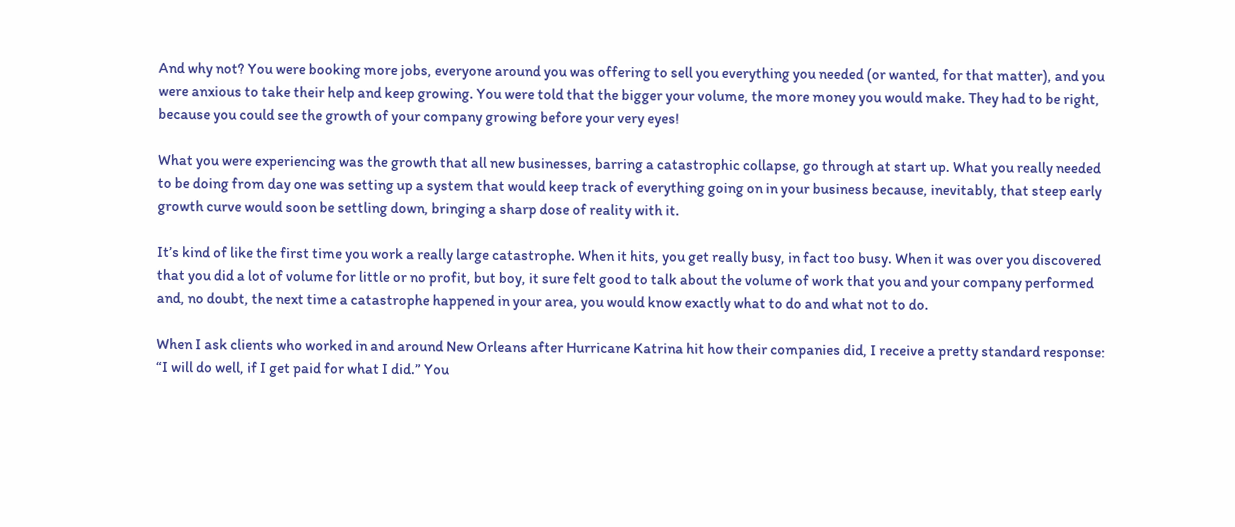And why not? You were booking more jobs, everyone around you was offering to sell you everything you needed (or wanted, for that matter), and you were anxious to take their help and keep growing. You were told that the bigger your volume, the more money you would make. They had to be right, because you could see the growth of your company growing before your very eyes!

What you were experiencing was the growth that all new businesses, barring a catastrophic collapse, go through at start up. What you really needed to be doing from day one was setting up a system that would keep track of everything going on in your business because, inevitably, that steep early growth curve would soon be settling down, bringing a sharp dose of reality with it.

It’s kind of like the first time you work a really large catastrophe. When it hits, you get really busy, in fact too busy. When it was over you discovered that you did a lot of volume for little or no profit, but boy, it sure felt good to talk about the volume of work that you and your company performed and, no doubt, the next time a catastrophe happened in your area, you would know exactly what to do and what not to do.

When I ask clients who worked in and around New Orleans after Hurricane Katrina hit how their companies did, I receive a pretty standard response: “I will do well, if I get paid for what I did.” You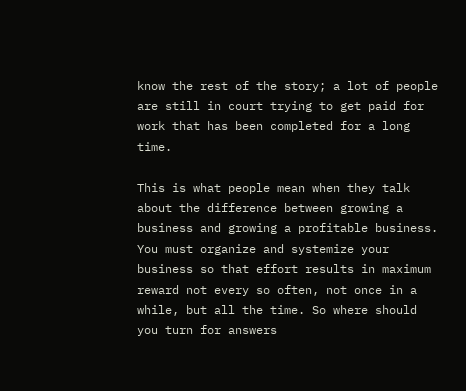know the rest of the story; a lot of people are still in court trying to get paid for work that has been completed for a long time.

This is what people mean when they talk about the difference between growing a business and growing a profitable business. You must organize and systemize your business so that effort results in maximum reward not every so often, not once in a while, but all the time. So where should you turn for answers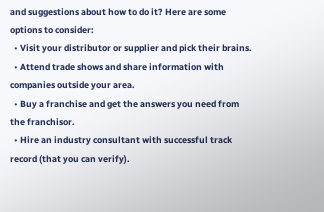and suggestions about how to do it? Here are some options to consider:
  • Visit your distributor or supplier and pick their brains.
  • Attend trade shows and share information with companies outside your area.
  • Buy a franchise and get the answers you need from the franchisor.
  • Hire an industry consultant with successful track record (that you can verify).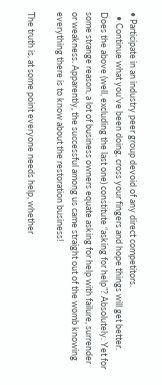• Participate in an industry peer group devoid of any direct competitors.
  • Continue what you’ve been doing, cross your fingers and hope things will get better.
Does the above (well, excluding the last one) constitute “asking for help”? Absolutely. Yet for some strange reason, a lot of business owners equate asking for help with failure, surrender or weakness. Apparently, the successful among us came straight out of the womb knowing everything there is to know about the restoration business!

The truth is, at some point everyone needs help, whether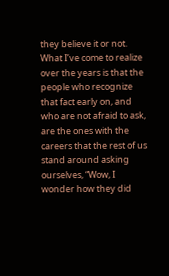they believe it or not. What I’ve come to realize over the years is that the people who recognize that fact early on, and who are not afraid to ask, are the ones with the careers that the rest of us stand around asking ourselves, “Wow, I wonder how they did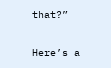that?”

Here’s a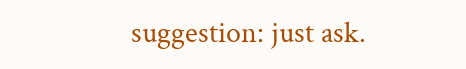suggestion: just ask.